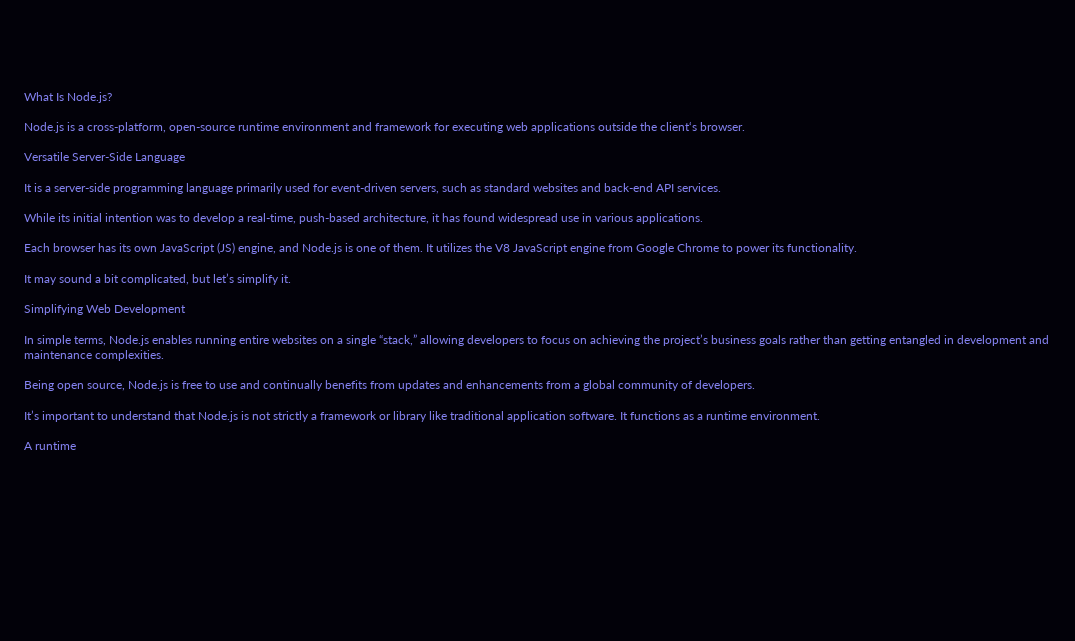What Is Node.js?

Node.js is a cross-platform, open-source runtime environment and framework for executing web applications outside the client‘s browser.

Versatile Server-Side Language

It is a server-side programming language primarily used for event-driven servers, such as standard websites and back-end API services.

While its initial intention was to develop a real-time, push-based architecture, it has found widespread use in various applications.

Each browser has its own JavaScript (JS) engine, and Node.js is one of them. It utilizes the V8 JavaScript engine from Google Chrome to power its functionality.

It may sound a bit complicated, but let’s simplify it.

Simplifying Web Development

In simple terms, Node.js enables running entire websites on a single “stack,” allowing developers to focus on achieving the project’s business goals rather than getting entangled in development and maintenance complexities.

Being open source, Node.js is free to use and continually benefits from updates and enhancements from a global community of developers.

It’s important to understand that Node.js is not strictly a framework or library like traditional application software. It functions as a runtime environment.

A runtime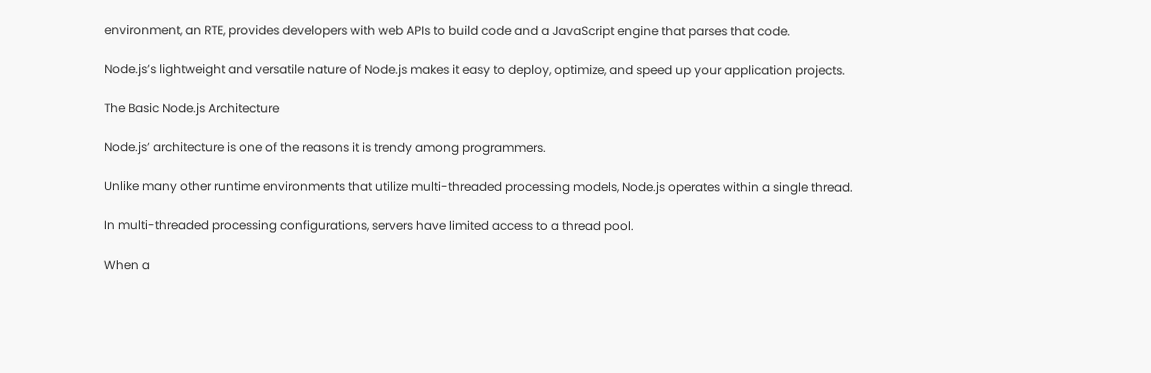environment, an RTE, provides developers with web APIs to build code and a JavaScript engine that parses that code.

Node.js’s lightweight and versatile nature of Node.js makes it easy to deploy, optimize, and speed up your application projects.

The Basic Node.js Architecture

Node.js’ architecture is one of the reasons it is trendy among programmers.

Unlike many other runtime environments that utilize multi-threaded processing models, Node.js operates within a single thread.

In multi-threaded processing configurations, servers have limited access to a thread pool.

When a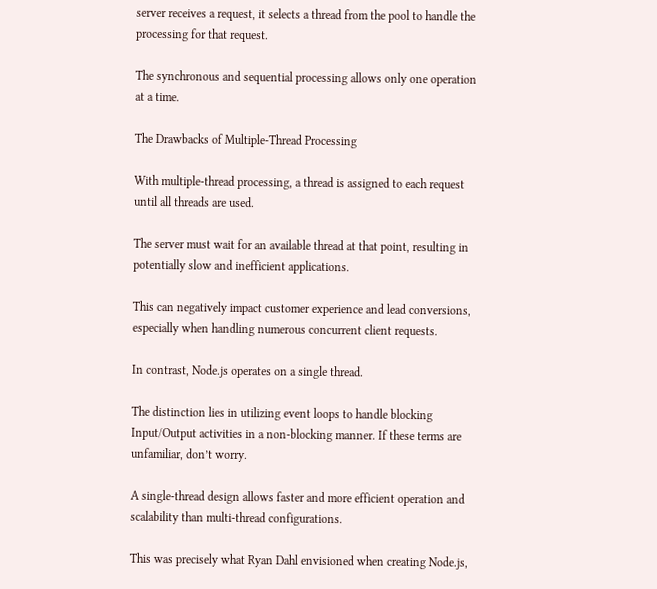server receives a request, it selects a thread from the pool to handle the processing for that request.

The synchronous and sequential processing allows only one operation at a time.

The Drawbacks of Multiple-Thread Processing

With multiple-thread processing, a thread is assigned to each request until all threads are used.

The server must wait for an available thread at that point, resulting in potentially slow and inefficient applications.

This can negatively impact customer experience and lead conversions, especially when handling numerous concurrent client requests.

In contrast, Node.js operates on a single thread.

The distinction lies in utilizing event loops to handle blocking Input/Output activities in a non-blocking manner. If these terms are unfamiliar, don’t worry.

A single-thread design allows faster and more efficient operation and scalability than multi-thread configurations.

This was precisely what Ryan Dahl envisioned when creating Node.js,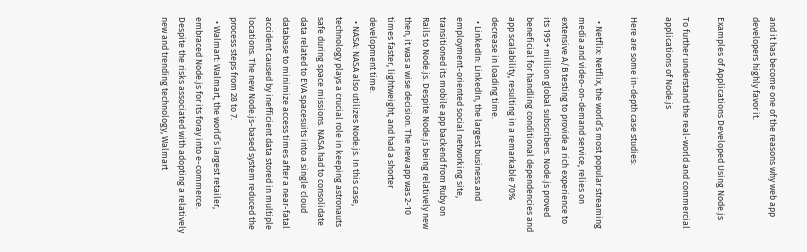and it has become one of the reasons why web app developers highly favor it.

Examples of Applications Developed Using Node.js

To further understand the real-world and commercial applications of Node.js

Here are some in-depth case studies:

  • Netflix: Netflix, the world’s most popular streaming media and video-on-demand service, relies on extensive A/B testing to provide a rich experience to its 195+ million global subscribers. Node.js proved beneficial for handling conditional dependencies and app scalability, resulting in a remarkable 70% decrease in loading time.
  • LinkedIn: LinkedIn, the largest business and employment-oriented social networking site, transitioned its mobile app backend from Ruby on Rails to Node.js. Despite Node.js being relatively new then, it was a wise decision. The new app was 2-10 times faster, lightweight, and had a shorter development time.
  • NASA: NASA also utilizes Node.js. In this case, technology plays a crucial role in keeping astronauts safe during space missions. NASA had to consolidate data related to EVA spacesuits into a single cloud database to minimize access times after a near-fatal accident caused by inefficient data stored in multiple locations. The new Node.js-based system reduced the process steps from 28 to 7.
  • Walmart: Walmart, the world’s largest retailer, embraced Node.js for its foray into e-commerce. Despite the risks associated with adopting a relatively new and trending technology, Walmart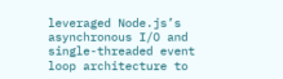leveraged Node.js’s asynchronous I/O and single-threaded event loop architecture to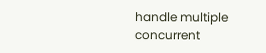handle multiple concurrent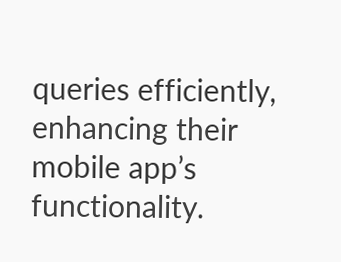queries efficiently, enhancing their mobile app’s functionality.